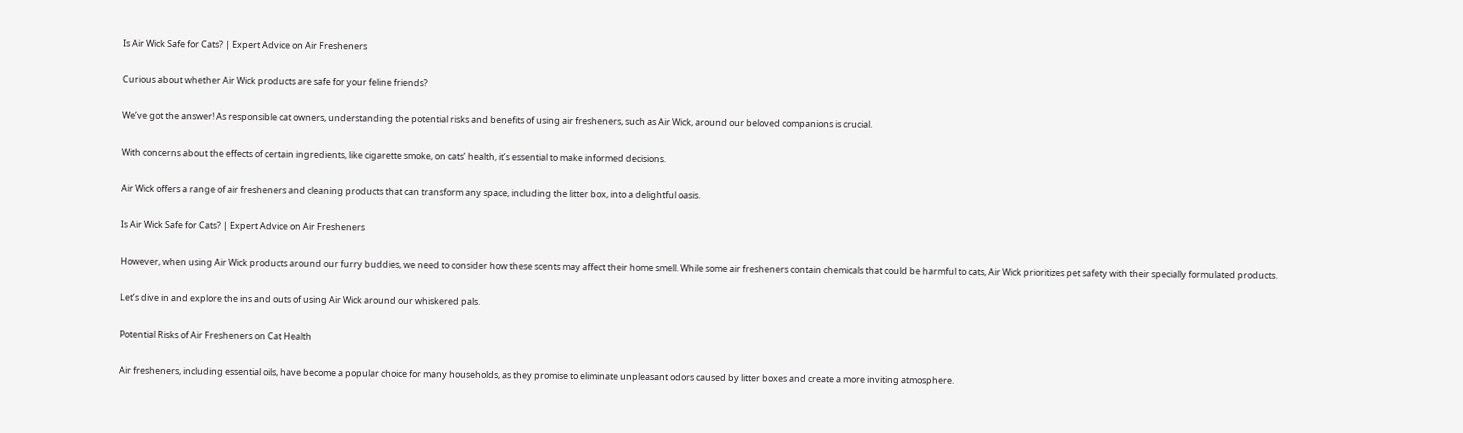Is Air Wick Safe for Cats? | Expert Advice on Air Fresheners

Curious about whether Air Wick products are safe for your feline friends?

We’ve got the answer! As responsible cat owners, understanding the potential risks and benefits of using air fresheners, such as Air Wick, around our beloved companions is crucial.

With concerns about the effects of certain ingredients, like cigarette smoke, on cats’ health, it’s essential to make informed decisions.

Air Wick offers a range of air fresheners and cleaning products that can transform any space, including the litter box, into a delightful oasis.

Is Air Wick Safe for Cats? | Expert Advice on Air Fresheners

However, when using Air Wick products around our furry buddies, we need to consider how these scents may affect their home smell. While some air fresheners contain chemicals that could be harmful to cats, Air Wick prioritizes pet safety with their specially formulated products.

Let’s dive in and explore the ins and outs of using Air Wick around our whiskered pals.

Potential Risks of Air Fresheners on Cat Health

Air fresheners, including essential oils, have become a popular choice for many households, as they promise to eliminate unpleasant odors caused by litter boxes and create a more inviting atmosphere.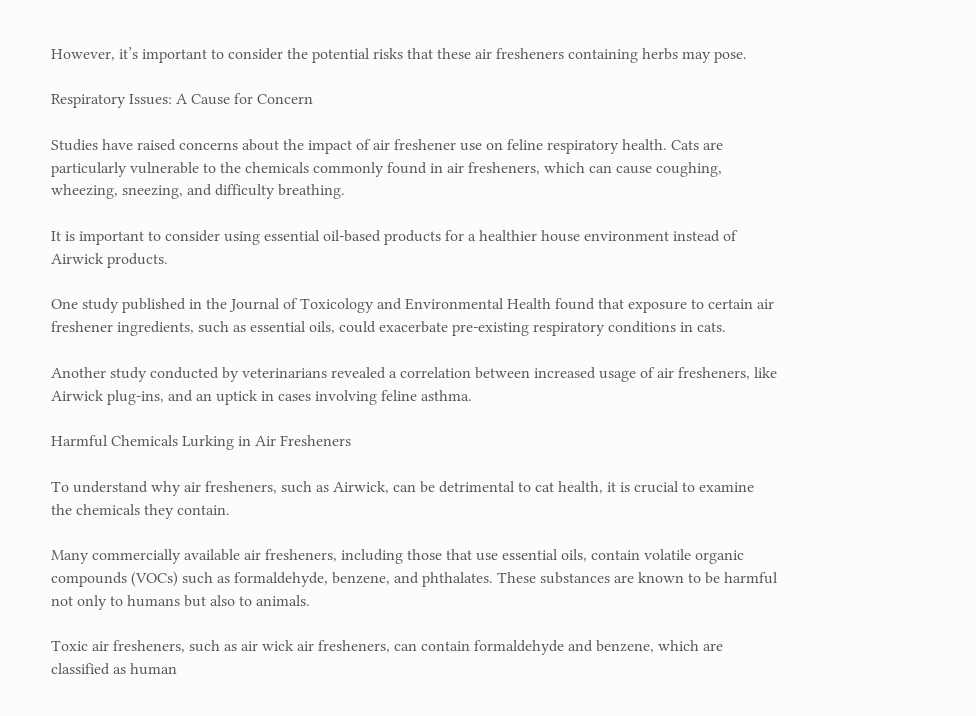However, it’s important to consider the potential risks that these air fresheners containing herbs may pose.

Respiratory Issues: A Cause for Concern

Studies have raised concerns about the impact of air freshener use on feline respiratory health. Cats are particularly vulnerable to the chemicals commonly found in air fresheners, which can cause coughing, wheezing, sneezing, and difficulty breathing.

It is important to consider using essential oil-based products for a healthier house environment instead of Airwick products.

One study published in the Journal of Toxicology and Environmental Health found that exposure to certain air freshener ingredients, such as essential oils, could exacerbate pre-existing respiratory conditions in cats.

Another study conducted by veterinarians revealed a correlation between increased usage of air fresheners, like Airwick plug-ins, and an uptick in cases involving feline asthma.

Harmful Chemicals Lurking in Air Fresheners

To understand why air fresheners, such as Airwick, can be detrimental to cat health, it is crucial to examine the chemicals they contain.

Many commercially available air fresheners, including those that use essential oils, contain volatile organic compounds (VOCs) such as formaldehyde, benzene, and phthalates. These substances are known to be harmful not only to humans but also to animals.

Toxic air fresheners, such as air wick air fresheners, can contain formaldehyde and benzene, which are classified as human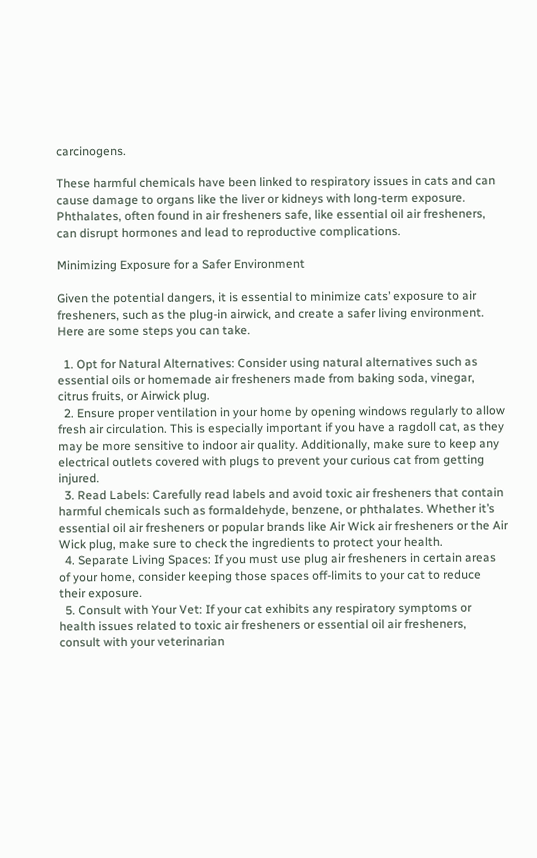carcinogens.

These harmful chemicals have been linked to respiratory issues in cats and can cause damage to organs like the liver or kidneys with long-term exposure. Phthalates, often found in air fresheners safe, like essential oil air fresheners, can disrupt hormones and lead to reproductive complications.

Minimizing Exposure for a Safer Environment

Given the potential dangers, it is essential to minimize cats’ exposure to air fresheners, such as the plug-in airwick, and create a safer living environment. Here are some steps you can take.

  1. Opt for Natural Alternatives: Consider using natural alternatives such as essential oils or homemade air fresheners made from baking soda, vinegar, citrus fruits, or Airwick plug.
  2. Ensure proper ventilation in your home by opening windows regularly to allow fresh air circulation. This is especially important if you have a ragdoll cat, as they may be more sensitive to indoor air quality. Additionally, make sure to keep any electrical outlets covered with plugs to prevent your curious cat from getting injured.
  3. Read Labels: Carefully read labels and avoid toxic air fresheners that contain harmful chemicals such as formaldehyde, benzene, or phthalates. Whether it’s essential oil air fresheners or popular brands like Air Wick air fresheners or the Air Wick plug, make sure to check the ingredients to protect your health.
  4. Separate Living Spaces: If you must use plug air fresheners in certain areas of your home, consider keeping those spaces off-limits to your cat to reduce their exposure.
  5. Consult with Your Vet: If your cat exhibits any respiratory symptoms or health issues related to toxic air fresheners or essential oil air fresheners, consult with your veterinarian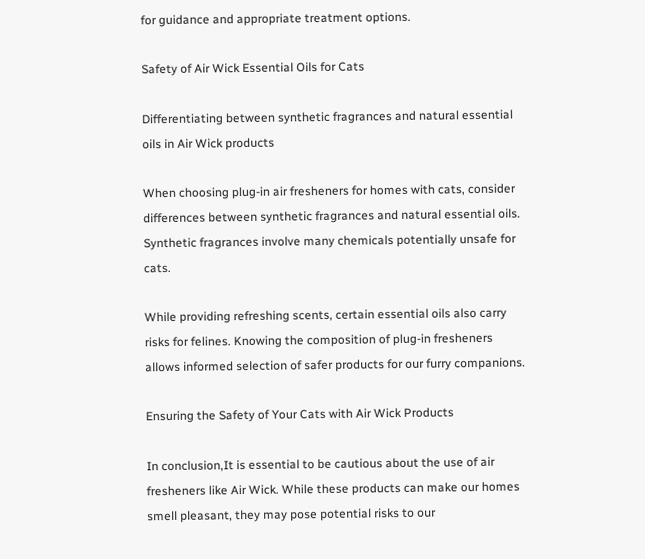for guidance and appropriate treatment options.

Safety of Air Wick Essential Oils for Cats

Differentiating between synthetic fragrances and natural essential oils in Air Wick products

When choosing plug-in air fresheners for homes with cats, consider differences between synthetic fragrances and natural essential oils. Synthetic fragrances involve many chemicals potentially unsafe for cats.

While providing refreshing scents, certain essential oils also carry risks for felines. Knowing the composition of plug-in fresheners allows informed selection of safer products for our furry companions.

Ensuring the Safety of Your Cats with Air Wick Products

In conclusion,It is essential to be cautious about the use of air fresheners like Air Wick. While these products can make our homes smell pleasant, they may pose potential risks to our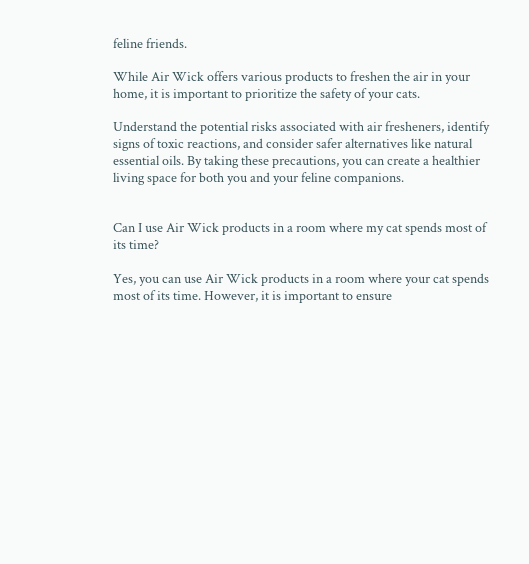feline friends.

While Air Wick offers various products to freshen the air in your home, it is important to prioritize the safety of your cats.

Understand the potential risks associated with air fresheners, identify signs of toxic reactions, and consider safer alternatives like natural essential oils. By taking these precautions, you can create a healthier living space for both you and your feline companions.


Can I use Air Wick products in a room where my cat spends most of its time?

Yes, you can use Air Wick products in a room where your cat spends most of its time. However, it is important to ensure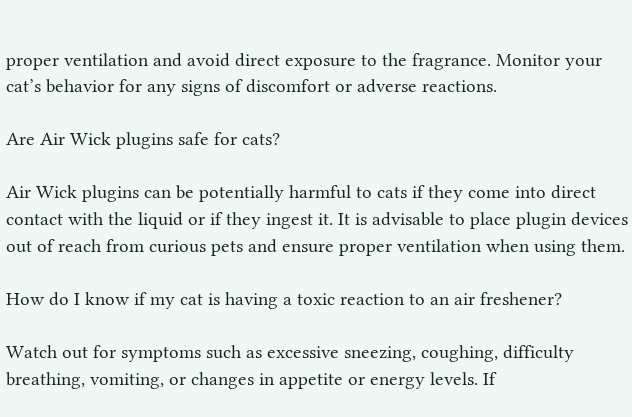proper ventilation and avoid direct exposure to the fragrance. Monitor your cat’s behavior for any signs of discomfort or adverse reactions.

Are Air Wick plugins safe for cats?

Air Wick plugins can be potentially harmful to cats if they come into direct contact with the liquid or if they ingest it. It is advisable to place plugin devices out of reach from curious pets and ensure proper ventilation when using them.

How do I know if my cat is having a toxic reaction to an air freshener?

Watch out for symptoms such as excessive sneezing, coughing, difficulty breathing, vomiting, or changes in appetite or energy levels. If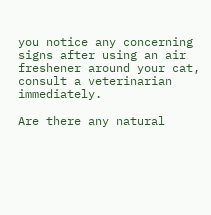you notice any concerning signs after using an air freshener around your cat, consult a veterinarian immediately.

Are there any natural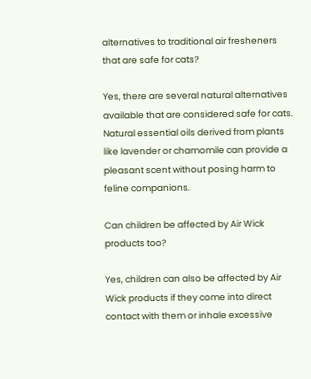alternatives to traditional air fresheners that are safe for cats?

Yes, there are several natural alternatives available that are considered safe for cats. Natural essential oils derived from plants like lavender or chamomile can provide a pleasant scent without posing harm to feline companions.

Can children be affected by Air Wick products too?

Yes, children can also be affected by Air Wick products if they come into direct contact with them or inhale excessive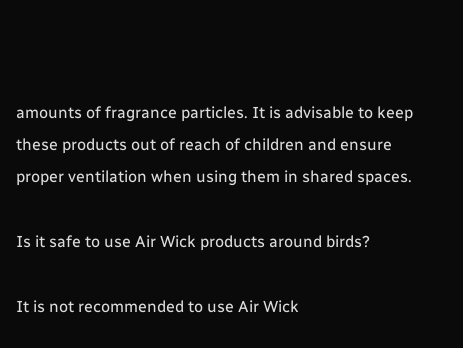amounts of fragrance particles. It is advisable to keep these products out of reach of children and ensure proper ventilation when using them in shared spaces.

Is it safe to use Air Wick products around birds?

It is not recommended to use Air Wick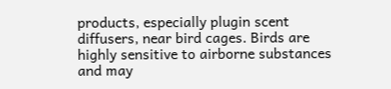products, especially plugin scent diffusers, near bird cages. Birds are highly sensitive to airborne substances and may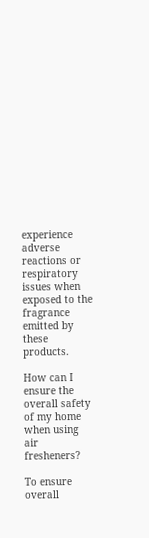experience adverse reactions or respiratory issues when exposed to the fragrance emitted by these products.

How can I ensure the overall safety of my home when using air fresheners?

To ensure overall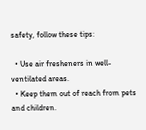safety, follow these tips:

  • Use air fresheners in well-ventilated areas.
  • Keep them out of reach from pets and children.